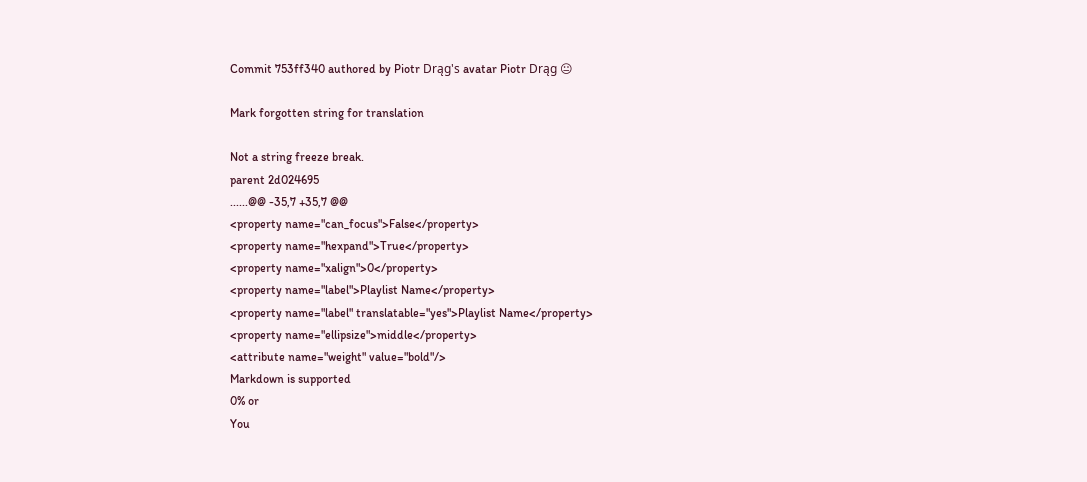Commit 753ff340 authored by Piotr Drąg's avatar Piotr Drąg 😐

Mark forgotten string for translation

Not a string freeze break.
parent 2d024695
......@@ -35,7 +35,7 @@
<property name="can_focus">False</property>
<property name="hexpand">True</property>
<property name="xalign">0</property>
<property name="label">Playlist Name</property>
<property name="label" translatable="yes">Playlist Name</property>
<property name="ellipsize">middle</property>
<attribute name="weight" value="bold"/>
Markdown is supported
0% or
You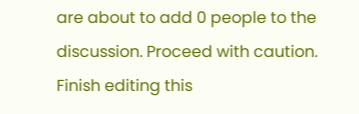are about to add 0 people to the discussion. Proceed with caution.
Finish editing this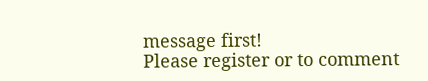message first!
Please register or to comment